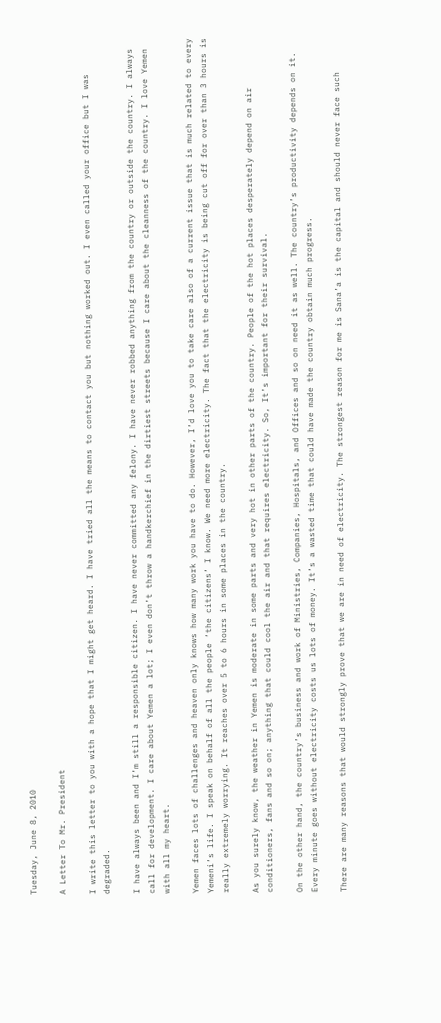Tuesday, June 8, 2010

A Letter To Mr. President

I write this letter to you with a hope that I might get heard. I have tried all the means to contact you but nothing worked out. I even called your office but I was degraded.

I have always been and I’m still a responsible citizen. I have never committed any felony. I have never robbed anything from the country or outside the country. I always call for development. I care about Yemen a lot; I even don’t throw a handkerchief in the dirtiest streets because I care about the cleanness of the country. I love Yemen with all my heart.

Yemen faces lots of challenges and heaven only knows how many work you have to do. However, I’d love you to take care also of a current issue that is much related to every Yemeni’s life. I speak on behalf of all the people ‘the citizens’ I know. We need more electricity. The fact that the electricity is being cut off for over than 3 hours is really extremely worrying. It reaches over 5 to 6 hours in some places in the country.

As you surely know, the weather in Yemen is moderate in some parts and very hot in other parts of the country. People of the hot places desperately depend on air conditioners, fans and so on; anything that could cool the air and that requires electricity. So, It’s important for their survival.

On the other hand, the country’s business and work of Ministries, Companies, Hospitals, and Offices and so on need it as well. The country’s productivity depends on it. Every minute goes without electricity costs us lots of money. It’s a wasted time that could have made the country obtain much progress.

There are many reasons that would strongly prove that we are in need of electricity. The strongest reason for me is Sana’a is the capital and should never face such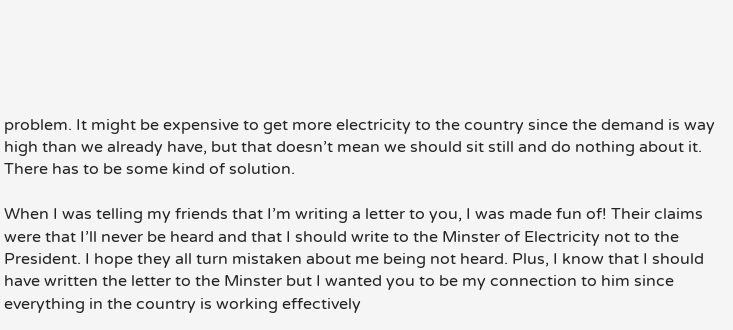problem. It might be expensive to get more electricity to the country since the demand is way high than we already have, but that doesn’t mean we should sit still and do nothing about it. There has to be some kind of solution.

When I was telling my friends that I’m writing a letter to you, I was made fun of! Their claims were that I’ll never be heard and that I should write to the Minster of Electricity not to the President. I hope they all turn mistaken about me being not heard. Plus, I know that I should have written the letter to the Minster but I wanted you to be my connection to him since everything in the country is working effectively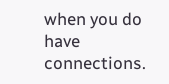when you do have connections.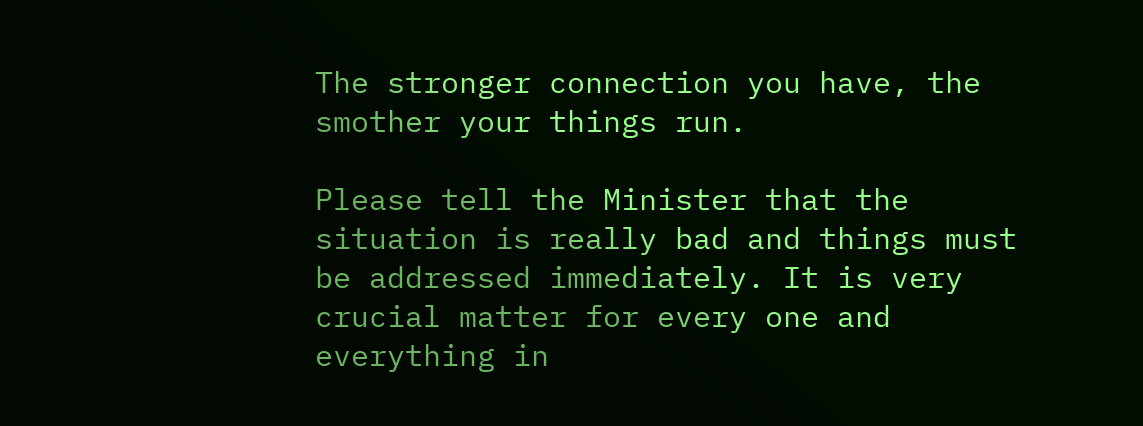The stronger connection you have, the smother your things run.

Please tell the Minister that the situation is really bad and things must be addressed immediately. It is very crucial matter for every one and everything in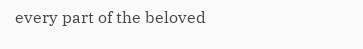every part of the beloved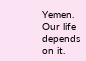Yemen. Our life depends on it.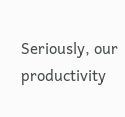Seriously, our productivity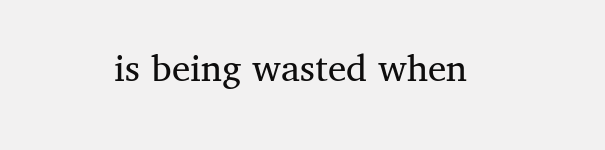is being wasted when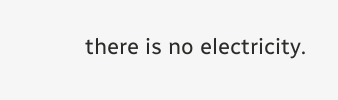there is no electricity.